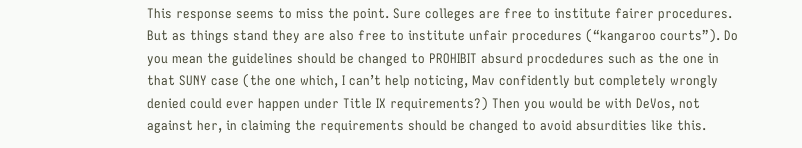This response seems to miss the point. Sure colleges are free to institute fairer procedures. But as things stand they are also free to institute unfair procedures (“kangaroo courts”). Do you mean the guidelines should be changed to PROHIBIT absurd procdedures such as the one in that SUNY case (the one which, I can’t help noticing, Mav confidently but completely wrongly denied could ever happen under Title IX requirements?) Then you would be with DeVos, not against her, in claiming the requirements should be changed to avoid absurdities like this.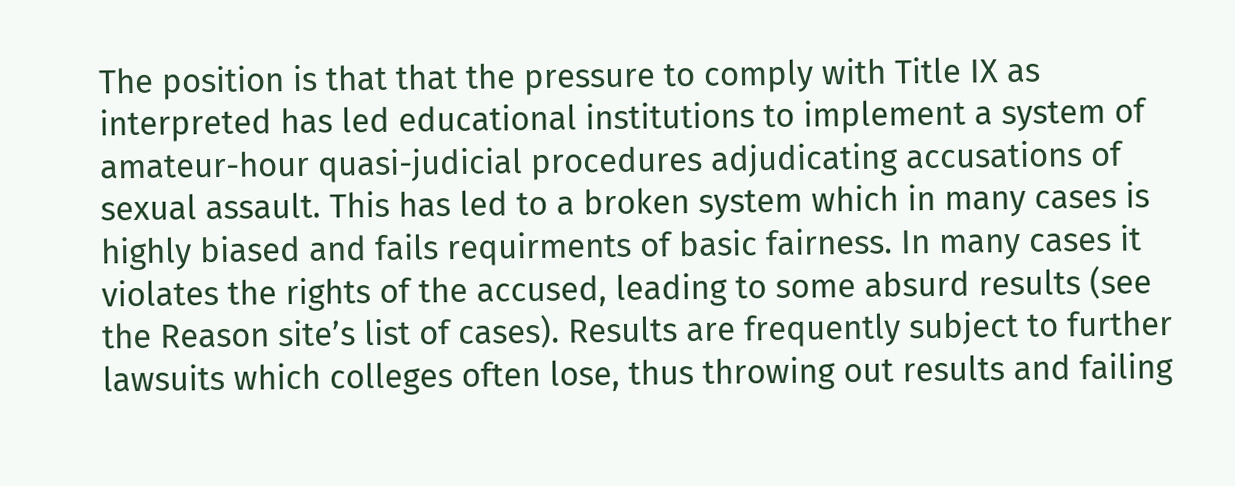The position is that that the pressure to comply with Title IX as interpreted has led educational institutions to implement a system of amateur-hour quasi-judicial procedures adjudicating accusations of sexual assault. This has led to a broken system which in many cases is highly biased and fails requirments of basic fairness. In many cases it violates the rights of the accused, leading to some absurd results (see the Reason site’s list of cases). Results are frequently subject to further lawsuits which colleges often lose, thus throwing out results and failing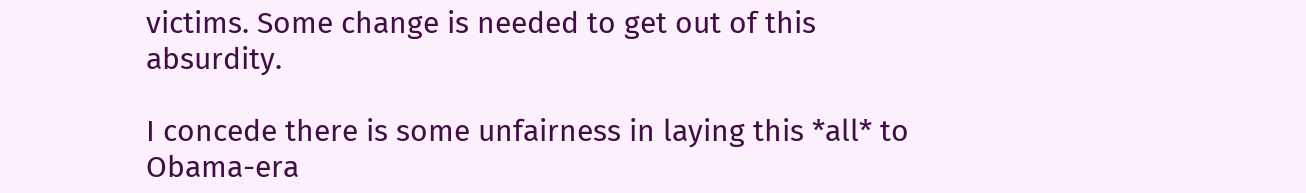victims. Some change is needed to get out of this absurdity.

I concede there is some unfairness in laying this *all* to Obama-era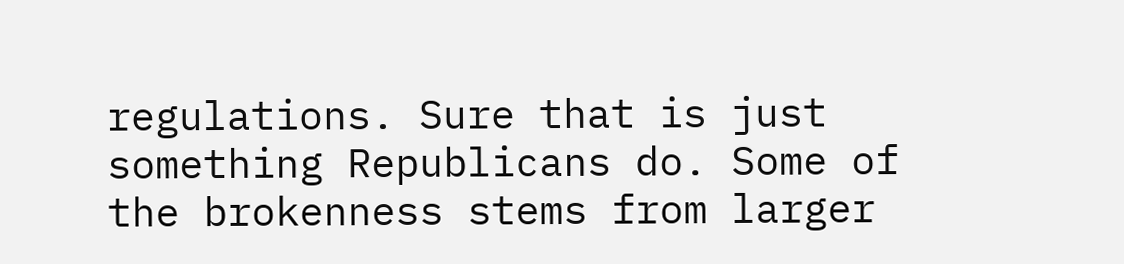regulations. Sure that is just something Republicans do. Some of the brokenness stems from larger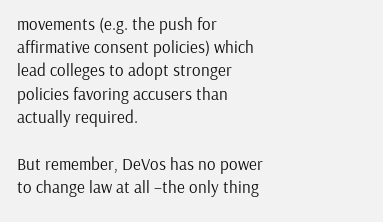movements (e.g. the push for affirmative consent policies) which lead colleges to adopt stronger policies favoring accusers than actually required.

But remember, DeVos has no power to change law at all –the only thing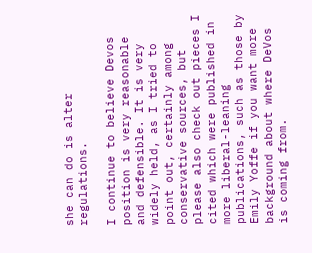she can do is alter regulations.

I continue to believe Devos position is very reasonable and defensible. It is very widely held, as I tried to point out, certainly among conservative sources, but please also check out pieces I cited which were published in more liberal-leaning publications, such as those by Emily Yoffe if you want more background about where DeVos is coming from.